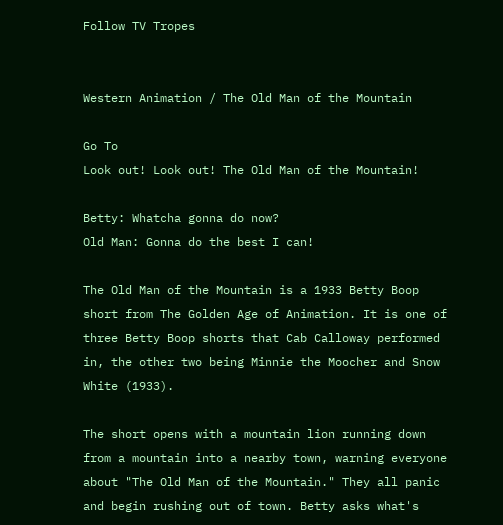Follow TV Tropes


Western Animation / The Old Man of the Mountain

Go To
Look out! Look out! The Old Man of the Mountain!

Betty: Whatcha gonna do now?
Old Man: Gonna do the best I can!

The Old Man of the Mountain is a 1933 Betty Boop short from The Golden Age of Animation. It is one of three Betty Boop shorts that Cab Calloway performed in, the other two being Minnie the Moocher and Snow White (1933).

The short opens with a mountain lion running down from a mountain into a nearby town, warning everyone about "The Old Man of the Mountain." They all panic and begin rushing out of town. Betty asks what's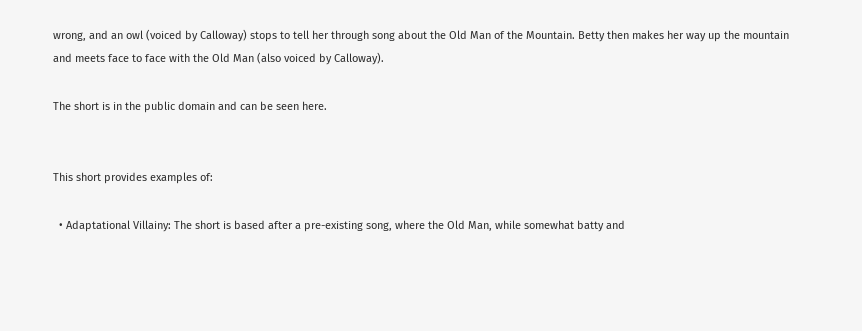wrong, and an owl (voiced by Calloway) stops to tell her through song about the Old Man of the Mountain. Betty then makes her way up the mountain and meets face to face with the Old Man (also voiced by Calloway).

The short is in the public domain and can be seen here.


This short provides examples of:

  • Adaptational Villainy: The short is based after a pre-existing song, where the Old Man, while somewhat batty and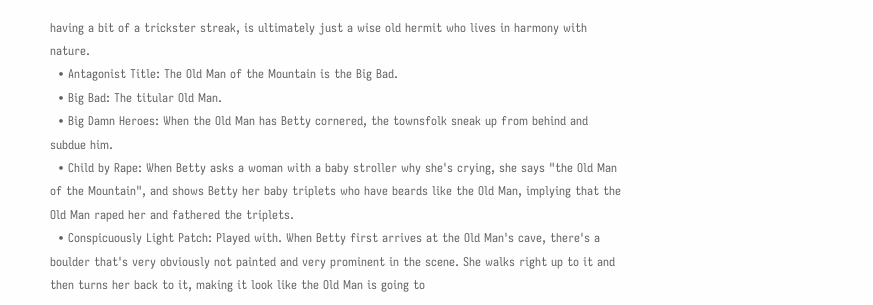having a bit of a trickster streak, is ultimately just a wise old hermit who lives in harmony with nature.
  • Antagonist Title: The Old Man of the Mountain is the Big Bad.
  • Big Bad: The titular Old Man.
  • Big Damn Heroes: When the Old Man has Betty cornered, the townsfolk sneak up from behind and subdue him.
  • Child by Rape: When Betty asks a woman with a baby stroller why she's crying, she says "the Old Man of the Mountain", and shows Betty her baby triplets who have beards like the Old Man, implying that the Old Man raped her and fathered the triplets.
  • Conspicuously Light Patch: Played with. When Betty first arrives at the Old Man's cave, there's a boulder that's very obviously not painted and very prominent in the scene. She walks right up to it and then turns her back to it, making it look like the Old Man is going to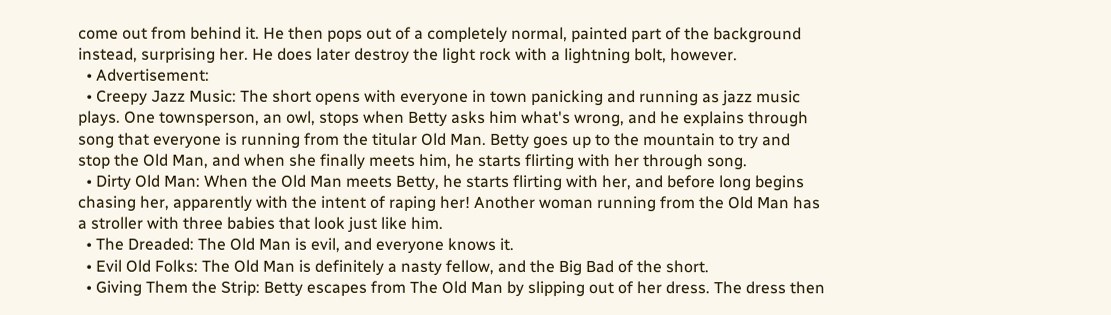come out from behind it. He then pops out of a completely normal, painted part of the background instead, surprising her. He does later destroy the light rock with a lightning bolt, however.
  • Advertisement:
  • Creepy Jazz Music: The short opens with everyone in town panicking and running as jazz music plays. One townsperson, an owl, stops when Betty asks him what's wrong, and he explains through song that everyone is running from the titular Old Man. Betty goes up to the mountain to try and stop the Old Man, and when she finally meets him, he starts flirting with her through song.
  • Dirty Old Man: When the Old Man meets Betty, he starts flirting with her, and before long begins chasing her, apparently with the intent of raping her! Another woman running from the Old Man has a stroller with three babies that look just like him.
  • The Dreaded: The Old Man is evil, and everyone knows it.
  • Evil Old Folks: The Old Man is definitely a nasty fellow, and the Big Bad of the short.
  • Giving Them the Strip: Betty escapes from The Old Man by slipping out of her dress. The dress then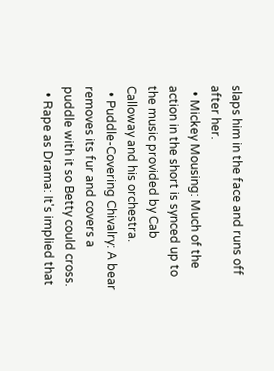slaps him in the face and runs off after her.
  • Mickey Mousing: Much of the action in the short is synced up to the music provided by Cab Calloway and his orchestra.
  • Puddle-Covering Chivalry: A bear removes its fur and covers a puddle with it so Betty could cross.
  • Rape as Drama: It's implied that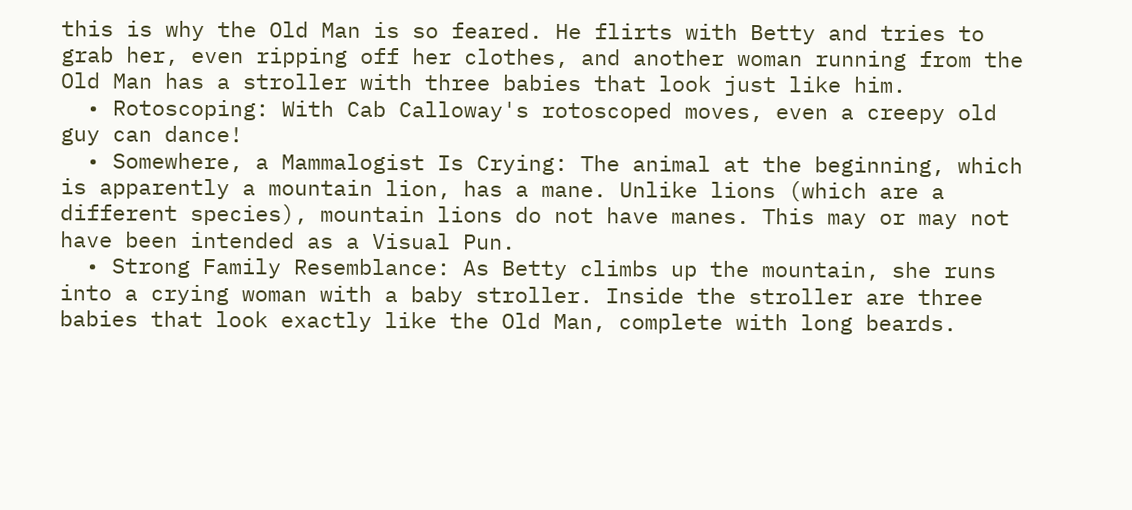this is why the Old Man is so feared. He flirts with Betty and tries to grab her, even ripping off her clothes, and another woman running from the Old Man has a stroller with three babies that look just like him.
  • Rotoscoping: With Cab Calloway's rotoscoped moves, even a creepy old guy can dance!
  • Somewhere, a Mammalogist Is Crying: The animal at the beginning, which is apparently a mountain lion, has a mane. Unlike lions (which are a different species), mountain lions do not have manes. This may or may not have been intended as a Visual Pun.
  • Strong Family Resemblance: As Betty climbs up the mountain, she runs into a crying woman with a baby stroller. Inside the stroller are three babies that look exactly like the Old Man, complete with long beards.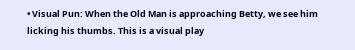• Visual Pun: When the Old Man is approaching Betty, we see him licking his thumbs. This is a visual play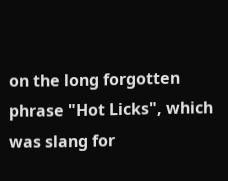on the long forgotten phrase "Hot Licks", which was slang for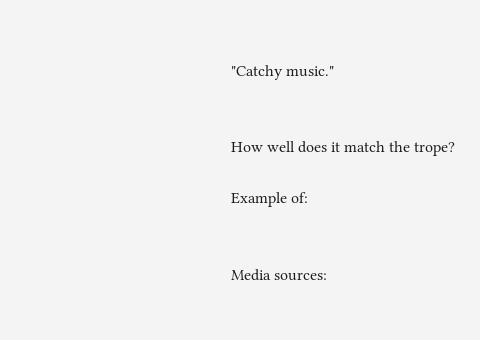"Catchy music."


How well does it match the trope?

Example of:


Media sources: